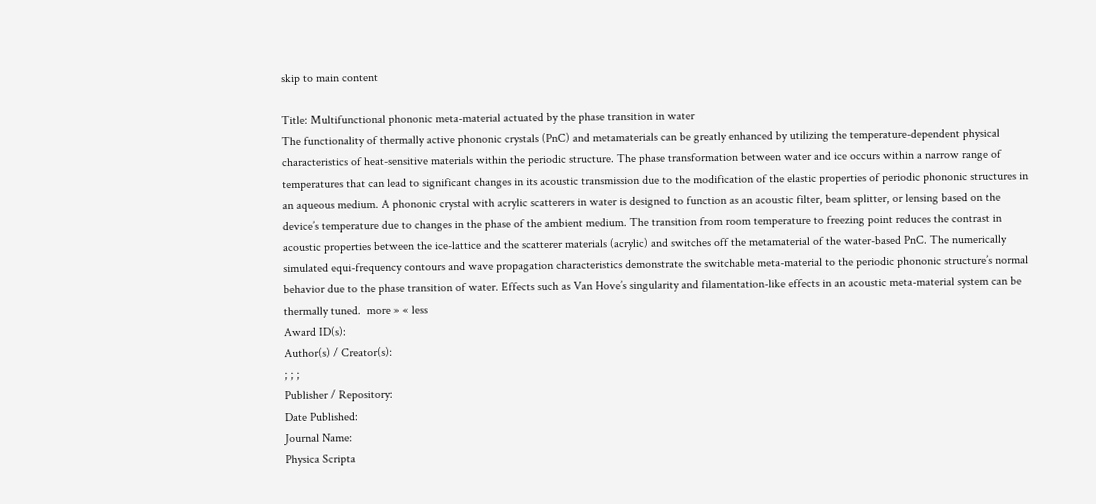skip to main content

Title: Multifunctional phononic meta-material actuated by the phase transition in water
The functionality of thermally active phononic crystals (PnC) and metamaterials can be greatly enhanced by utilizing the temperature-dependent physical characteristics of heat-sensitive materials within the periodic structure. The phase transformation between water and ice occurs within a narrow range of temperatures that can lead to significant changes in its acoustic transmission due to the modification of the elastic properties of periodic phononic structures in an aqueous medium. A phononic crystal with acrylic scatterers in water is designed to function as an acoustic filter, beam splitter, or lensing based on the device’s temperature due to changes in the phase of the ambient medium. The transition from room temperature to freezing point reduces the contrast in acoustic properties between the ice-lattice and the scatterer materials (acrylic) and switches off the metamaterial of the water-based PnC. The numerically simulated equi-frequency contours and wave propagation characteristics demonstrate the switchable meta-material to the periodic phononic structure’s normal behavior due to the phase transition of water. Effects such as Van Hove’s singularity and filamentation-like effects in an acoustic meta-material system can be thermally tuned.  more » « less
Award ID(s):
Author(s) / Creator(s):
; ; ;
Publisher / Repository:
Date Published:
Journal Name:
Physica Scripta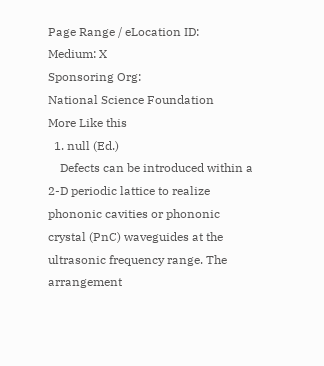Page Range / eLocation ID:
Medium: X
Sponsoring Org:
National Science Foundation
More Like this
  1. null (Ed.)
    Defects can be introduced within a 2-D periodic lattice to realize phononic cavities or phononic crystal (PnC) waveguides at the ultrasonic frequency range. The arrangement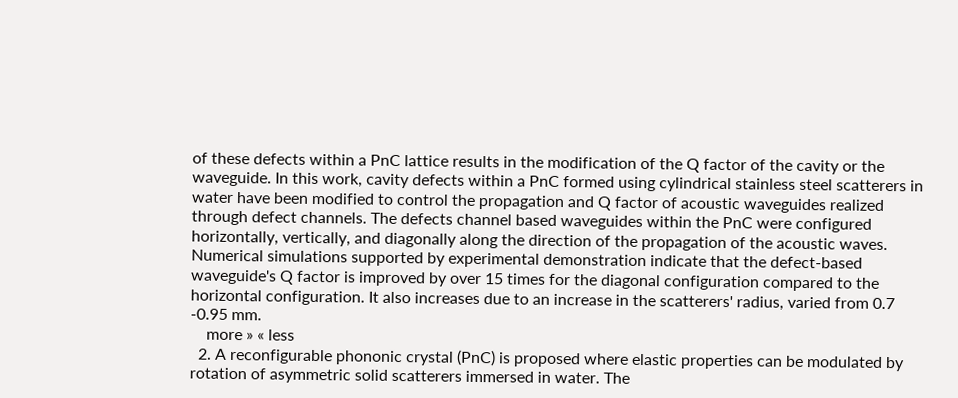of these defects within a PnC lattice results in the modification of the Q factor of the cavity or the waveguide. In this work, cavity defects within a PnC formed using cylindrical stainless steel scatterers in water have been modified to control the propagation and Q factor of acoustic waveguides realized through defect channels. The defects channel based waveguides within the PnC were configured horizontally, vertically, and diagonally along the direction of the propagation of the acoustic waves. Numerical simulations supported by experimental demonstration indicate that the defect-based waveguide's Q factor is improved by over 15 times for the diagonal configuration compared to the horizontal configuration. It also increases due to an increase in the scatterers' radius, varied from 0.7 -0.95 mm.
    more » « less
  2. A reconfigurable phononic crystal (PnC) is proposed where elastic properties can be modulated by rotation of asymmetric solid scatterers immersed in water. The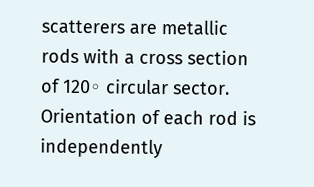scatterers are metallic rods with a cross section of 120◦ circular sector. Orientation of each rod is independently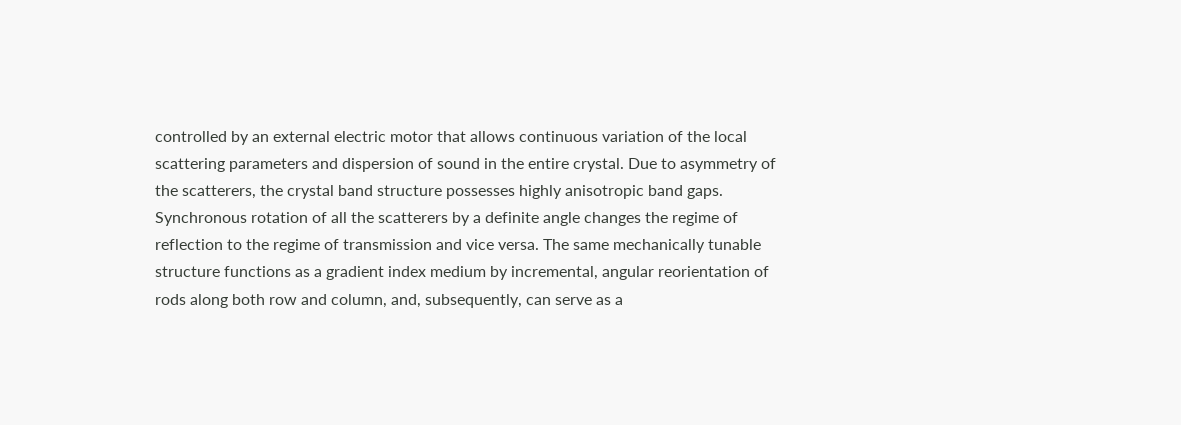controlled by an external electric motor that allows continuous variation of the local scattering parameters and dispersion of sound in the entire crystal. Due to asymmetry of the scatterers, the crystal band structure possesses highly anisotropic band gaps. Synchronous rotation of all the scatterers by a definite angle changes the regime of reflection to the regime of transmission and vice versa. The same mechanically tunable structure functions as a gradient index medium by incremental, angular reorientation of rods along both row and column, and, subsequently, can serve as a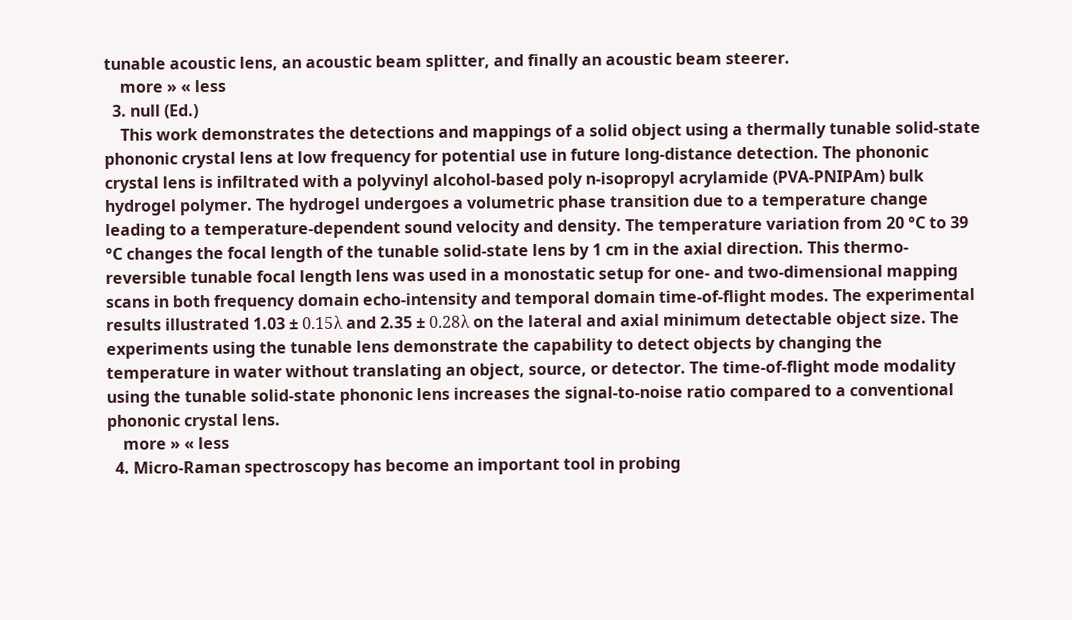tunable acoustic lens, an acoustic beam splitter, and finally an acoustic beam steerer.
    more » « less
  3. null (Ed.)
    This work demonstrates the detections and mappings of a solid object using a thermally tunable solid-state phononic crystal lens at low frequency for potential use in future long-distance detection. The phononic crystal lens is infiltrated with a polyvinyl alcohol-based poly n-isopropyl acrylamide (PVA-PNIPAm) bulk hydrogel polymer. The hydrogel undergoes a volumetric phase transition due to a temperature change leading to a temperature-dependent sound velocity and density. The temperature variation from 20 °C to 39 °C changes the focal length of the tunable solid-state lens by 1 cm in the axial direction. This thermo-reversible tunable focal length lens was used in a monostatic setup for one- and two-dimensional mapping scans in both frequency domain echo-intensity and temporal domain time-of-flight modes. The experimental results illustrated 1.03 ± 0.15λ and 2.35 ± 0.28λ on the lateral and axial minimum detectable object size. The experiments using the tunable lens demonstrate the capability to detect objects by changing the temperature in water without translating an object, source, or detector. The time-of-flight mode modality using the tunable solid-state phononic lens increases the signal-to-noise ratio compared to a conventional phononic crystal lens.
    more » « less
  4. Micro-Raman spectroscopy has become an important tool in probing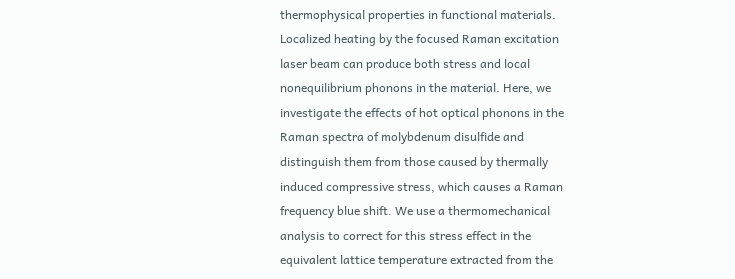thermophysical properties in functional materials. Localized heating by the focused Raman excitation laser beam can produce both stress and local nonequilibrium phonons in the material. Here, we investigate the effects of hot optical phonons in the Raman spectra of molybdenum disulfide and distinguish them from those caused by thermally induced compressive stress, which causes a Raman frequency blue shift. We use a thermomechanical analysis to correct for this stress effect in the equivalent lattice temperature extracted from the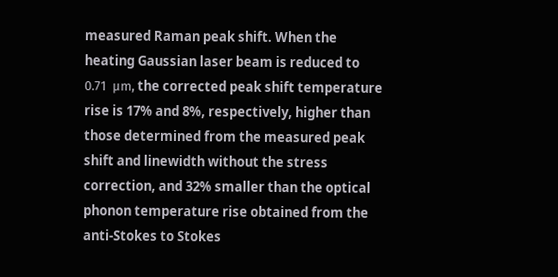measured Raman peak shift. When the heating Gaussian laser beam is reduced to 0.71  μm, the corrected peak shift temperature rise is 17% and 8%, respectively, higher than those determined from the measured peak shift and linewidth without the stress correction, and 32% smaller than the optical phonon temperature rise obtained from the anti-Stokes to Stokes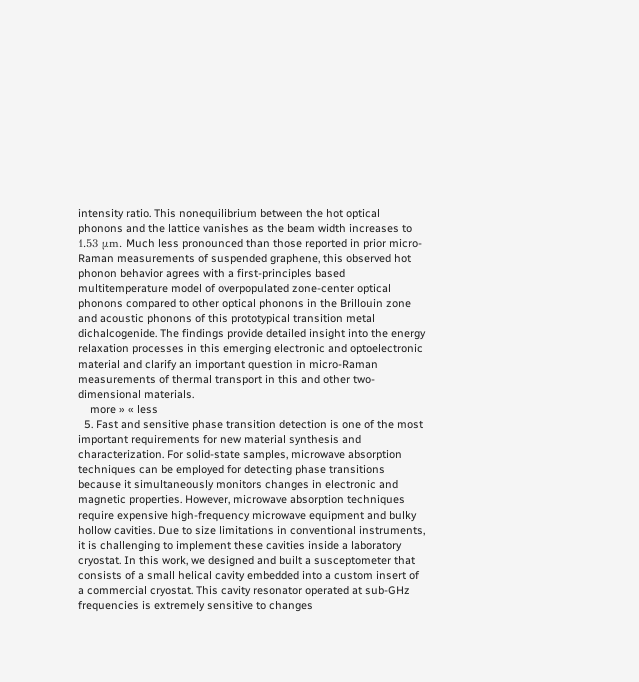intensity ratio. This nonequilibrium between the hot optical phonons and the lattice vanishes as the beam width increases to 1.53 μm. Much less pronounced than those reported in prior micro-Raman measurements of suspended graphene, this observed hot phonon behavior agrees with a first-principles based multitemperature model of overpopulated zone-center optical phonons compared to other optical phonons in the Brillouin zone and acoustic phonons of this prototypical transition metal dichalcogenide. The findings provide detailed insight into the energy relaxation processes in this emerging electronic and optoelectronic material and clarify an important question in micro-Raman measurements of thermal transport in this and other two-dimensional materials.
    more » « less
  5. Fast and sensitive phase transition detection is one of the most important requirements for new material synthesis and characterization. For solid-state samples, microwave absorption techniques can be employed for detecting phase transitions because it simultaneously monitors changes in electronic and magnetic properties. However, microwave absorption techniques require expensive high-frequency microwave equipment and bulky hollow cavities. Due to size limitations in conventional instruments, it is challenging to implement these cavities inside a laboratory cryostat. In this work, we designed and built a susceptometer that consists of a small helical cavity embedded into a custom insert of a commercial cryostat. This cavity resonator operated at sub-GHz frequencies is extremely sensitive to changes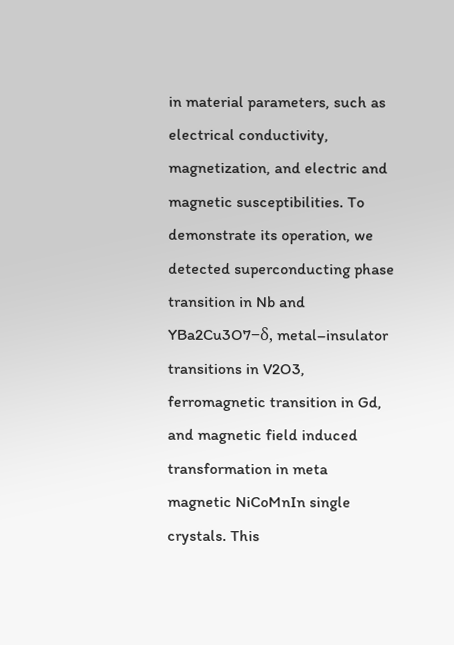in material parameters, such as electrical conductivity, magnetization, and electric and magnetic susceptibilities. To demonstrate its operation, we detected superconducting phase transition in Nb and YBa2Cu3O7−δ, metal–insulator transitions in V2O3, ferromagnetic transition in Gd, and magnetic field induced transformation in meta magnetic NiCoMnIn single crystals. This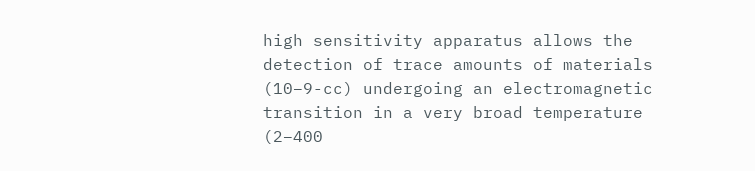high sensitivity apparatus allows the detection of trace amounts of materials (10−9-cc) undergoing an electromagnetic transition in a very broad temperature (2–400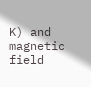K) and magnetic field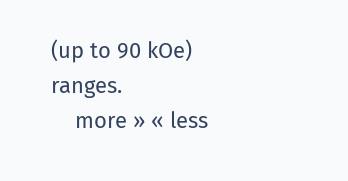(up to 90 kOe) ranges.
    more » « less